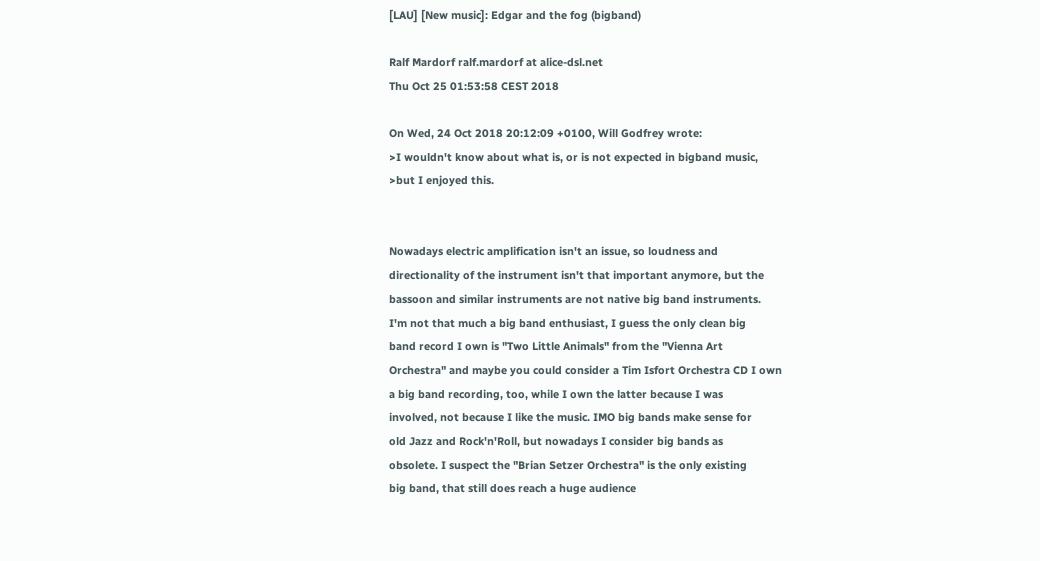[LAU] [New music]: Edgar and the fog (bigband)

Ralf Mardorf ralf.mardorf at alice-dsl.net
Thu Oct 25 01:53:58 CEST 2018

On Wed, 24 Oct 2018 20:12:09 +0100, Will Godfrey wrote:
>I wouldn't know about what is, or is not expected in bigband music,
>but I enjoyed this.


Nowadays electric amplification isn't an issue, so loudness and
directionality of the instrument isn't that important anymore, but the
bassoon and similar instruments are not native big band instruments.
I'm not that much a big band enthusiast, I guess the only clean big
band record I own is "Two Little Animals" from the "Vienna Art
Orchestra" and maybe you could consider a Tim Isfort Orchestra CD I own
a big band recording, too, while I own the latter because I was
involved, not because I like the music. IMO big bands make sense for
old Jazz and Rock'n'Roll, but nowadays I consider big bands as
obsolete. I suspect the "Brian Setzer Orchestra" is the only existing
big band, that still does reach a huge audience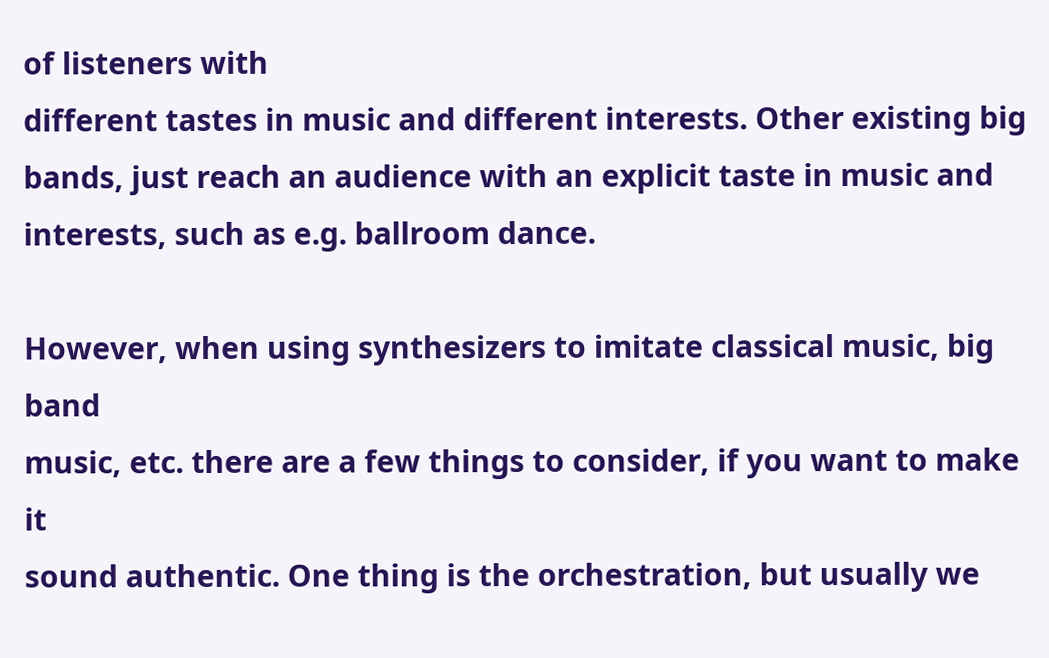of listeners with
different tastes in music and different interests. Other existing big
bands, just reach an audience with an explicit taste in music and
interests, such as e.g. ballroom dance.

However, when using synthesizers to imitate classical music, big band
music, etc. there are a few things to consider, if you want to make it
sound authentic. One thing is the orchestration, but usually we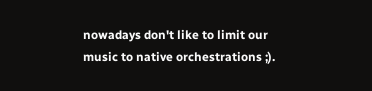nowadays don't like to limit our music to native orchestrations ;).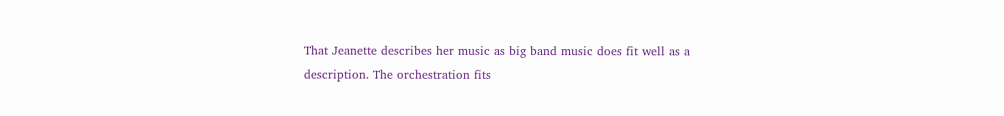That Jeanette describes her music as big band music does fit well as a
description. The orchestration fits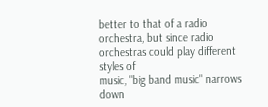better to that of a radio
orchestra, but since radio orchestras could play different styles of
music, "big band music" narrows down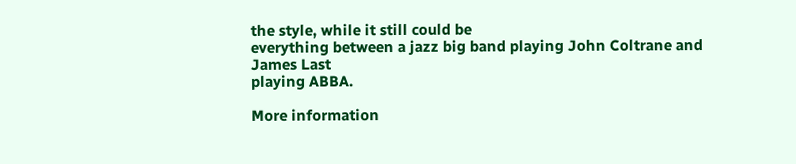the style, while it still could be
everything between a jazz big band playing John Coltrane and James Last
playing ABBA.

More information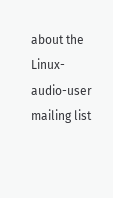about the Linux-audio-user mailing list